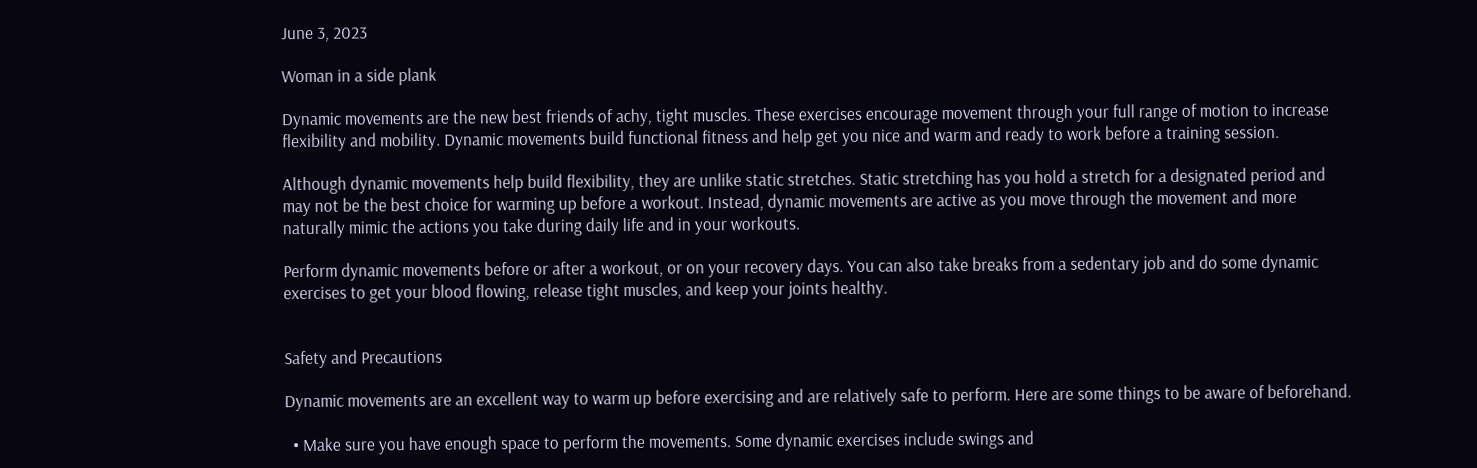June 3, 2023

Woman in a side plank

Dynamic movements are the new best friends of achy, tight muscles. These exercises encourage movement through your full range of motion to increase flexibility and mobility. Dynamic movements build functional fitness and help get you nice and warm and ready to work before a training session.

Although dynamic movements help build flexibility, they are unlike static stretches. Static stretching has you hold a stretch for a designated period and may not be the best choice for warming up before a workout. Instead, dynamic movements are active as you move through the movement and more naturally mimic the actions you take during daily life and in your workouts.

Perform dynamic movements before or after a workout, or on your recovery days. You can also take breaks from a sedentary job and do some dynamic exercises to get your blood flowing, release tight muscles, and keep your joints healthy.


Safety and Precautions

Dynamic movements are an excellent way to warm up before exercising and are relatively safe to perform. Here are some things to be aware of beforehand.

  • Make sure you have enough space to perform the movements. Some dynamic exercises include swings and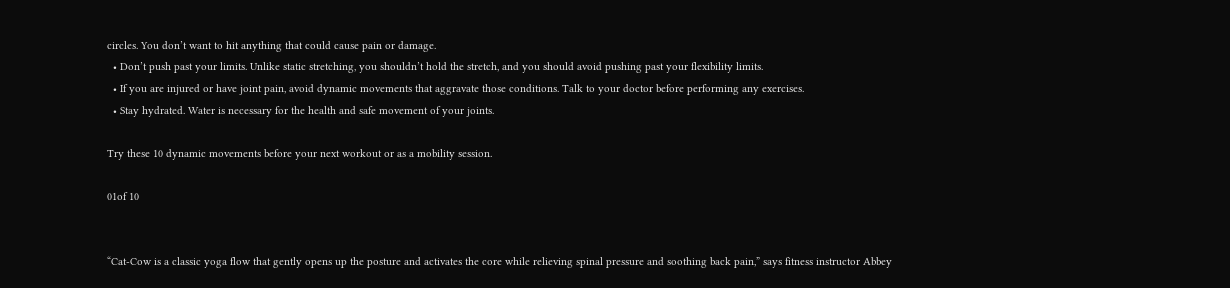circles. You don’t want to hit anything that could cause pain or damage.
  • Don’t push past your limits. Unlike static stretching, you shouldn’t hold the stretch, and you should avoid pushing past your flexibility limits.
  • If you are injured or have joint pain, avoid dynamic movements that aggravate those conditions. Talk to your doctor before performing any exercises.
  • Stay hydrated. Water is necessary for the health and safe movement of your joints.

Try these 10 dynamic movements before your next workout or as a mobility session.

01of 10


“Cat-Cow is a classic yoga flow that gently opens up the posture and activates the core while relieving spinal pressure and soothing back pain,” says fitness instructor Abbey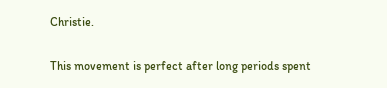Christie.

This movement is perfect after long periods spent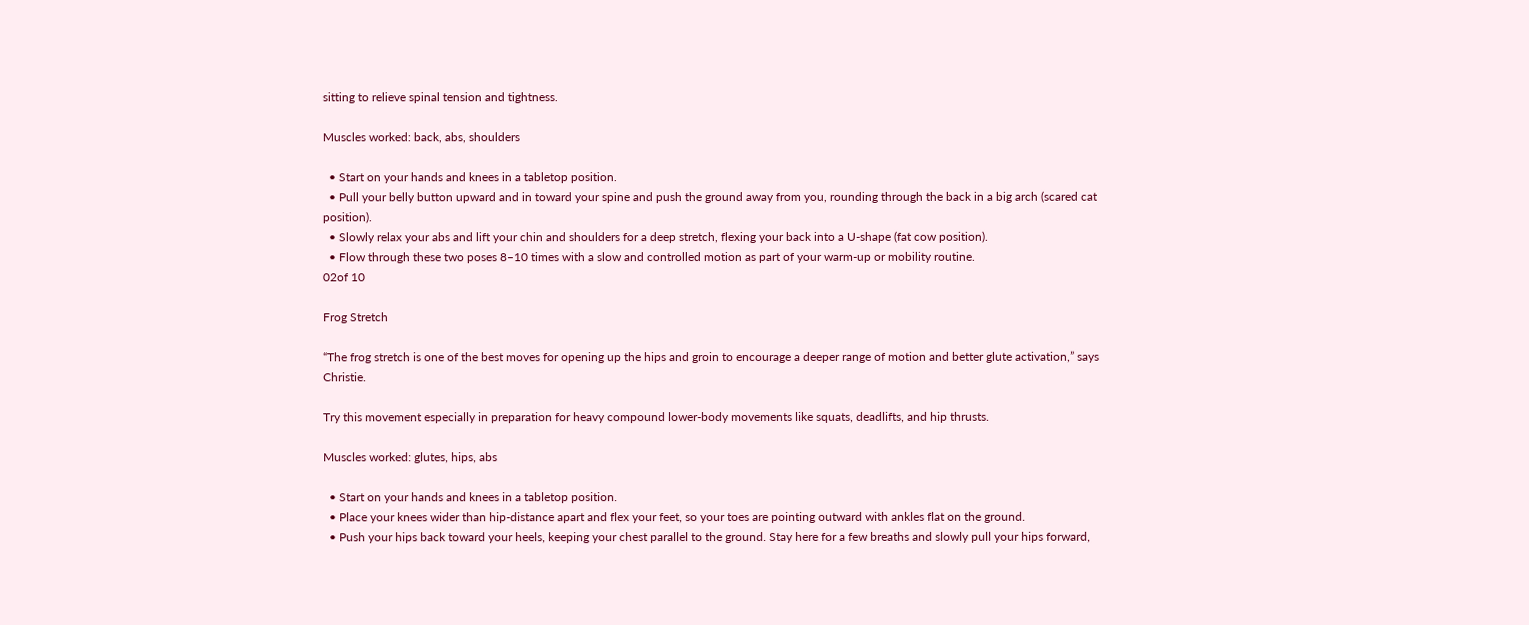sitting to relieve spinal tension and tightness.

Muscles worked: back, abs, shoulders

  • Start on your hands and knees in a tabletop position.
  • Pull your belly button upward and in toward your spine and push the ground away from you, rounding through the back in a big arch (scared cat position).
  • Slowly relax your abs and lift your chin and shoulders for a deep stretch, flexing your back into a U-shape (fat cow position).
  • Flow through these two poses 8–10 times with a slow and controlled motion as part of your warm-up or mobility routine.
02of 10

Frog Stretch

“The frog stretch is one of the best moves for opening up the hips and groin to encourage a deeper range of motion and better glute activation,” says Christie.

Try this movement especially in preparation for heavy compound lower-body movements like squats, deadlifts, and hip thrusts.

Muscles worked: glutes, hips, abs

  • Start on your hands and knees in a tabletop position.
  • Place your knees wider than hip-distance apart and flex your feet, so your toes are pointing outward with ankles flat on the ground.
  • Push your hips back toward your heels, keeping your chest parallel to the ground. Stay here for a few breaths and slowly pull your hips forward,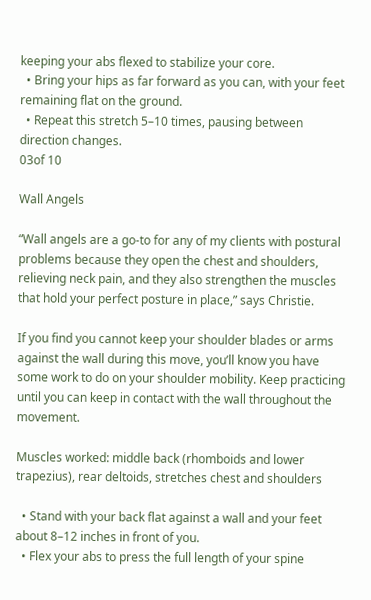keeping your abs flexed to stabilize your core.
  • Bring your hips as far forward as you can, with your feet remaining flat on the ground.
  • Repeat this stretch 5–10 times, pausing between direction changes.
03of 10

Wall Angels

“Wall angels are a go-to for any of my clients with postural problems because they open the chest and shoulders, relieving neck pain, and they also strengthen the muscles that hold your perfect posture in place,” says Christie.

If you find you cannot keep your shoulder blades or arms against the wall during this move, you’ll know you have some work to do on your shoulder mobility. Keep practicing until you can keep in contact with the wall throughout the movement.

Muscles worked: middle back (rhomboids and lower trapezius), rear deltoids, stretches chest and shoulders

  • Stand with your back flat against a wall and your feet about 8–12 inches in front of you.
  • Flex your abs to press the full length of your spine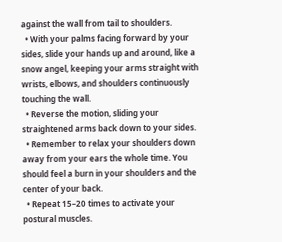against the wall from tail to shoulders.
  • With your palms facing forward by your sides, slide your hands up and around, like a snow angel, keeping your arms straight with wrists, elbows, and shoulders continuously touching the wall.
  • Reverse the motion, sliding your straightened arms back down to your sides.
  • Remember to relax your shoulders down away from your ears the whole time. You should feel a burn in your shoulders and the center of your back.
  • Repeat 15–20 times to activate your postural muscles.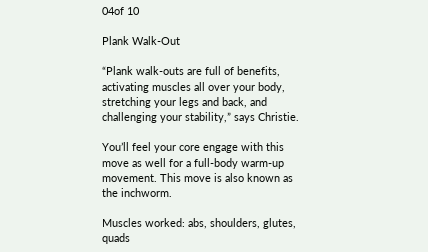04of 10

Plank Walk-Out

“Plank walk-outs are full of benefits, activating muscles all over your body, stretching your legs and back, and challenging your stability,” says Christie.

You’ll feel your core engage with this move as well for a full-body warm-up movement. This move is also known as the inchworm.

Muscles worked: abs, shoulders, glutes, quads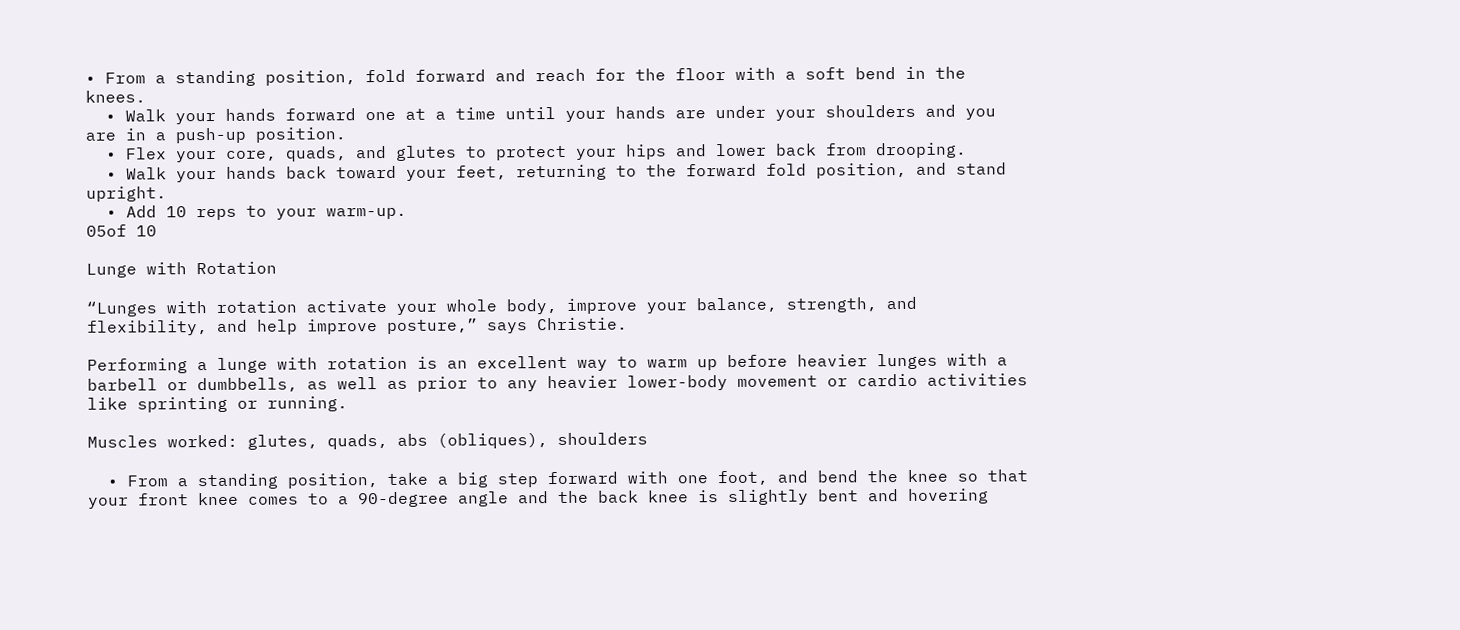• From a standing position, fold forward and reach for the floor with a soft bend in the knees.
  • Walk your hands forward one at a time until your hands are under your shoulders and you are in a push-up position.
  • Flex your core, quads, and glutes to protect your hips and lower back from drooping.
  • Walk your hands back toward your feet, returning to the forward fold position, and stand upright.
  • Add 10 reps to your warm-up.
05of 10

Lunge with Rotation

“Lunges with rotation activate your whole body, improve your balance, strength, and flexibility, and help improve posture,” says Christie.

Performing a lunge with rotation is an excellent way to warm up before heavier lunges with a barbell or dumbbells, as well as prior to any heavier lower-body movement or cardio activities like sprinting or running.

Muscles worked: glutes, quads, abs (obliques), shoulders

  • From a standing position, take a big step forward with one foot, and bend the knee so that your front knee comes to a 90-degree angle and the back knee is slightly bent and hovering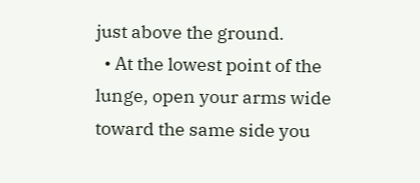just above the ground.
  • At the lowest point of the lunge, open your arms wide toward the same side you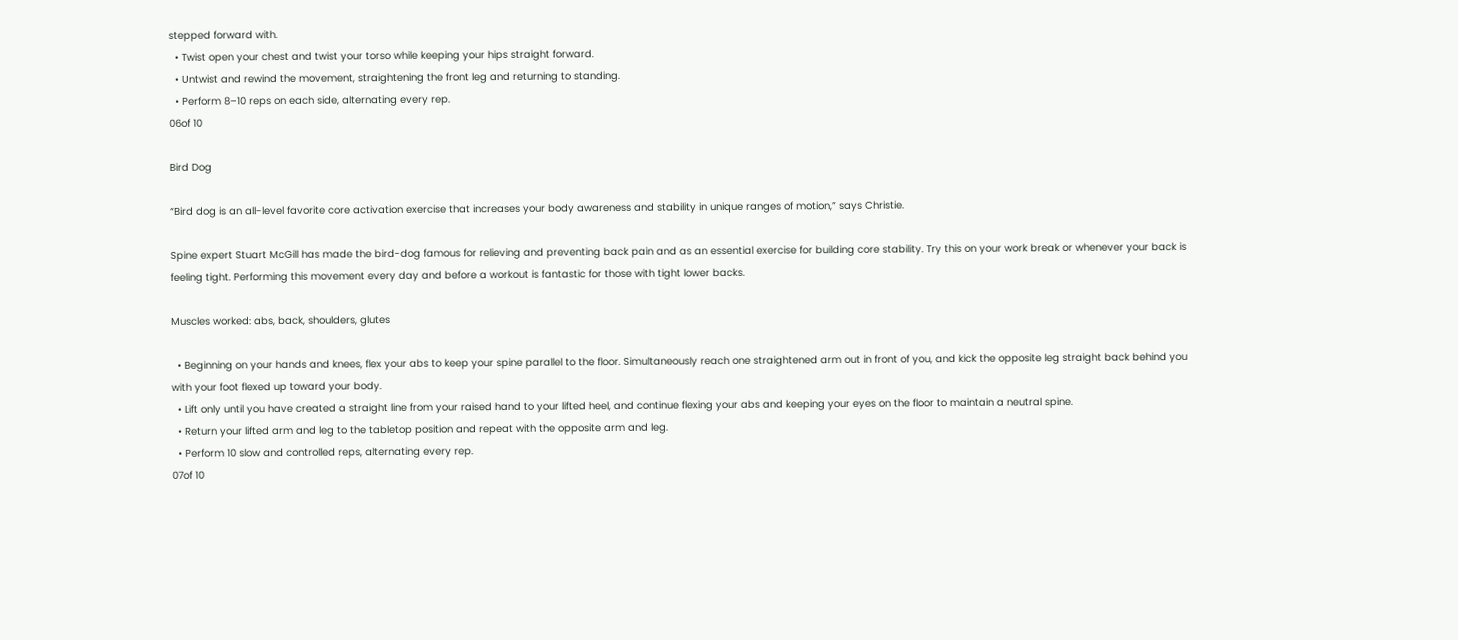stepped forward with.
  • Twist open your chest and twist your torso while keeping your hips straight forward.
  • Untwist and rewind the movement, straightening the front leg and returning to standing.
  • Perform 8–10 reps on each side, alternating every rep.
06of 10

Bird Dog

“Bird dog is an all-level favorite core activation exercise that increases your body awareness and stability in unique ranges of motion,” says Christie.

Spine expert Stuart McGill has made the bird-dog famous for relieving and preventing back pain and as an essential exercise for building core stability. Try this on your work break or whenever your back is feeling tight. Performing this movement every day and before a workout is fantastic for those with tight lower backs.

Muscles worked: abs, back, shoulders, glutes

  • Beginning on your hands and knees, flex your abs to keep your spine parallel to the floor. Simultaneously reach one straightened arm out in front of you, and kick the opposite leg straight back behind you with your foot flexed up toward your body.
  • Lift only until you have created a straight line from your raised hand to your lifted heel, and continue flexing your abs and keeping your eyes on the floor to maintain a neutral spine.
  • Return your lifted arm and leg to the tabletop position and repeat with the opposite arm and leg.
  • Perform 10 slow and controlled reps, alternating every rep.
07of 10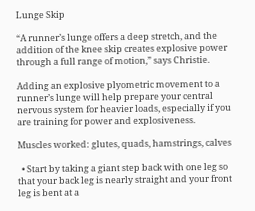Lunge Skip

“A runner’s lunge offers a deep stretch, and the addition of the knee skip creates explosive power through a full range of motion,” says Christie.

Adding an explosive plyometric movement to a runner’s lunge will help prepare your central nervous system for heavier loads, especially if you are training for power and explosiveness.

Muscles worked: glutes, quads, hamstrings, calves

  • Start by taking a giant step back with one leg so that your back leg is nearly straight and your front leg is bent at a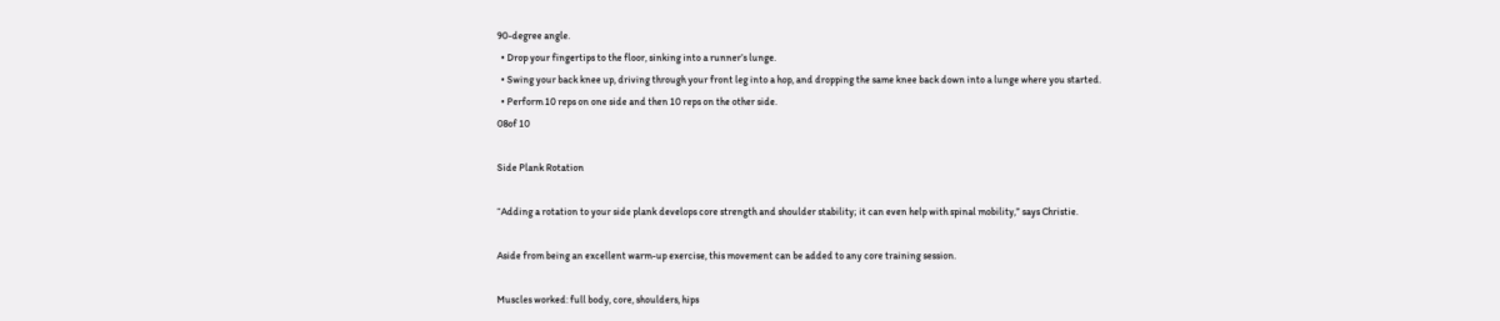90-degree angle.
  • Drop your fingertips to the floor, sinking into a runner’s lunge.
  • Swing your back knee up, driving through your front leg into a hop, and dropping the same knee back down into a lunge where you started.
  • Perform 10 reps on one side and then 10 reps on the other side.
08of 10

Side Plank Rotation

“Adding a rotation to your side plank develops core strength and shoulder stability; it can even help with spinal mobility,” says Christie.

Aside from being an excellent warm-up exercise, this movement can be added to any core training session.

Muscles worked: full body, core, shoulders, hips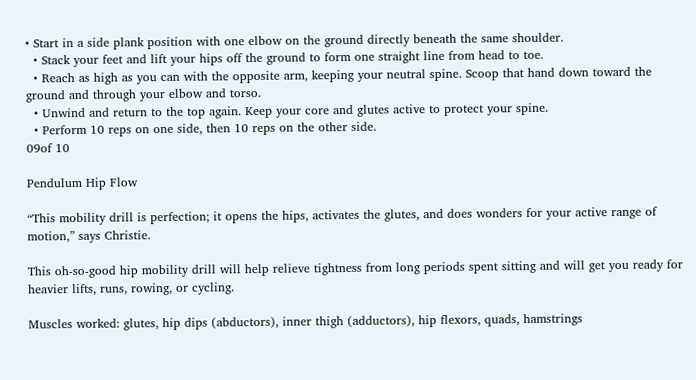• Start in a side plank position with one elbow on the ground directly beneath the same shoulder.
  • Stack your feet and lift your hips off the ground to form one straight line from head to toe.
  • Reach as high as you can with the opposite arm, keeping your neutral spine. Scoop that hand down toward the ground and through your elbow and torso.
  • Unwind and return to the top again. Keep your core and glutes active to protect your spine.
  • Perform 10 reps on one side, then 10 reps on the other side.
09of 10

Pendulum Hip Flow

“This mobility drill is perfection; it opens the hips, activates the glutes, and does wonders for your active range of motion,” says Christie.

This oh-so-good hip mobility drill will help relieve tightness from long periods spent sitting and will get you ready for heavier lifts, runs, rowing, or cycling.

Muscles worked: glutes, hip dips (abductors), inner thigh (adductors), hip flexors, quads, hamstrings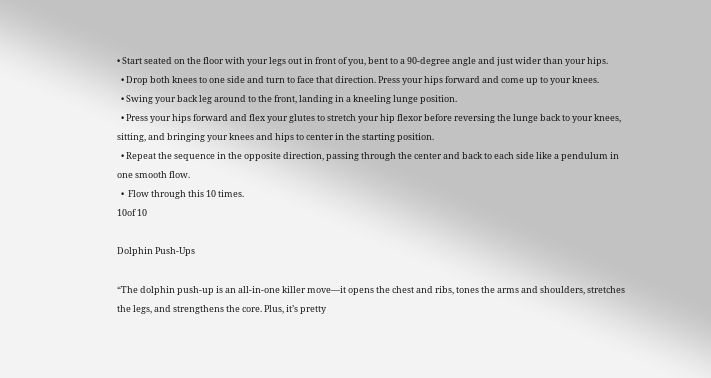• Start seated on the floor with your legs out in front of you, bent to a 90-degree angle and just wider than your hips.
  • Drop both knees to one side and turn to face that direction. Press your hips forward and come up to your knees.
  • Swing your back leg around to the front, landing in a kneeling lunge position.
  • Press your hips forward and flex your glutes to stretch your hip flexor before reversing the lunge back to your knees, sitting, and bringing your knees and hips to center in the starting position.
  • Repeat the sequence in the opposite direction, passing through the center and back to each side like a pendulum in one smooth flow.
  •  Flow through this 10 times.
10of 10

Dolphin Push-Ups

“The dolphin push-up is an all-in-one killer move—it opens the chest and ribs, tones the arms and shoulders, stretches the legs, and strengthens the core. Plus, it’s pretty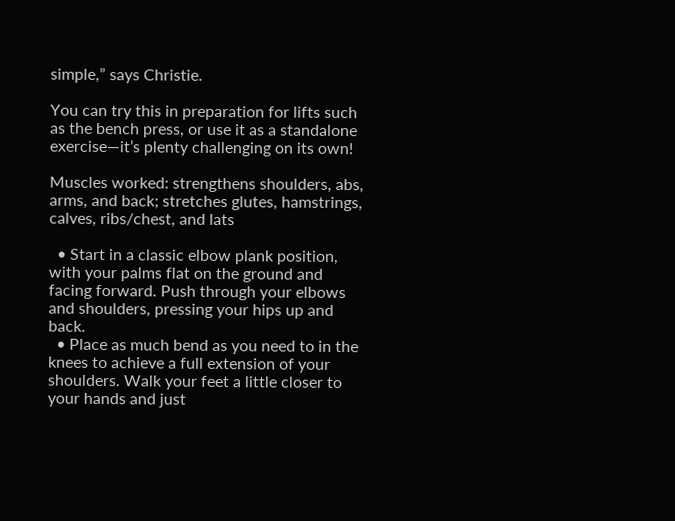simple,” says Christie.

You can try this in preparation for lifts such as the bench press, or use it as a standalone exercise—it’s plenty challenging on its own!

Muscles worked: strengthens shoulders, abs, arms, and back; stretches glutes, hamstrings, calves, ribs/chest, and lats

  • Start in a classic elbow plank position, with your palms flat on the ground and facing forward. Push through your elbows and shoulders, pressing your hips up and back.
  • Place as much bend as you need to in the knees to achieve a full extension of your shoulders. Walk your feet a little closer to your hands and just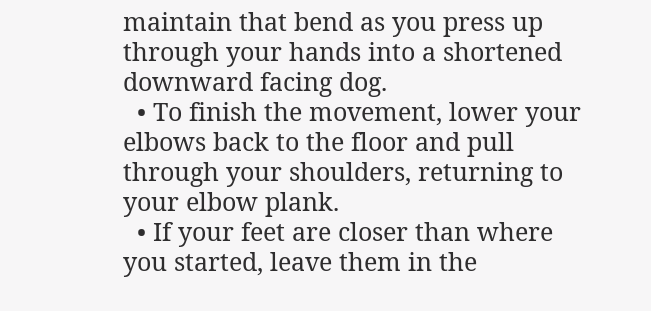maintain that bend as you press up through your hands into a shortened downward facing dog.
  • To finish the movement, lower your elbows back to the floor and pull through your shoulders, returning to your elbow plank.
  • If your feet are closer than where you started, leave them in the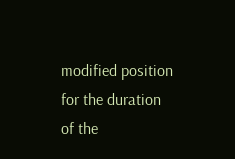modified position for the duration of the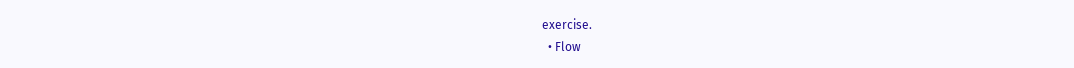exercise.
  • Flow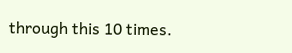through this 10 times.